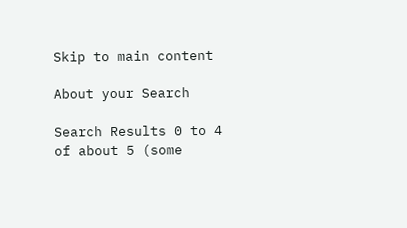Skip to main content

About your Search

Search Results 0 to 4 of about 5 (some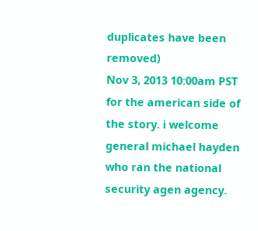duplicates have been removed)
Nov 3, 2013 10:00am PST
for the american side of the story. i welcome general michael hayden who ran the national security agen agency.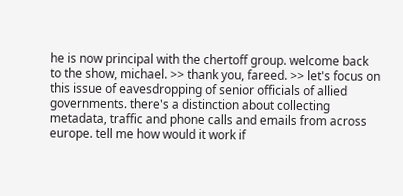he is now principal with the chertoff group. welcome back to the show, michael. >> thank you, fareed. >> let's focus on this issue of eavesdropping of senior officials of allied governments. there's a distinction about collecting metadata, traffic and phone calls and emails from across europe. tell me how would it work if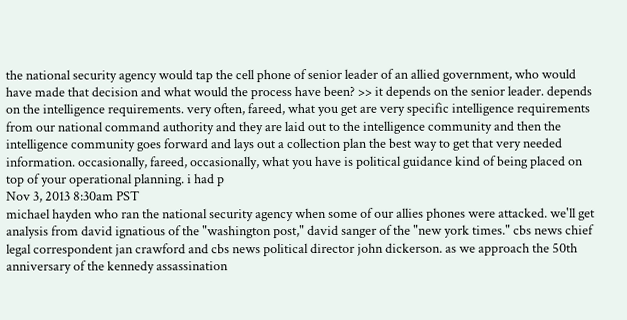the national security agency would tap the cell phone of senior leader of an allied government, who would have made that decision and what would the process have been? >> it depends on the senior leader. depends on the intelligence requirements. very often, fareed, what you get are very specific intelligence requirements from our national command authority and they are laid out to the intelligence community and then the intelligence community goes forward and lays out a collection plan the best way to get that very needed information. occasionally, fareed, occasionally, what you have is political guidance kind of being placed on top of your operational planning. i had p
Nov 3, 2013 8:30am PST
michael hayden who ran the national security agency when some of our allies phones were attacked. we'll get analysis from david ignatious of the "washington post," david sanger of the "new york times." cbs news chief legal correspondent jan crawford and cbs news political director john dickerson. as we approach the 50th anniversary of the kennedy assassination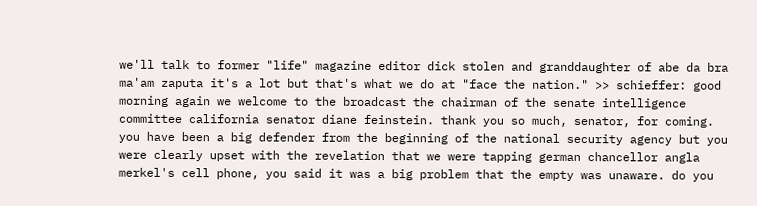we'll talk to former "life" magazine editor dick stolen and granddaughter of abe da bra ma'am zaputa it's a lot but that's what we do at "face the nation." >> schieffer: good morning again we welcome to the broadcast the chairman of the senate intelligence committee california senator diane feinstein. thank you so much, senator, for coming. you have been a big defender from the beginning of the national security agency but you were clearly upset with the revelation that we were tapping german chancellor angla merkel's cell phone, you said it was a big problem that the empty was unaware. do you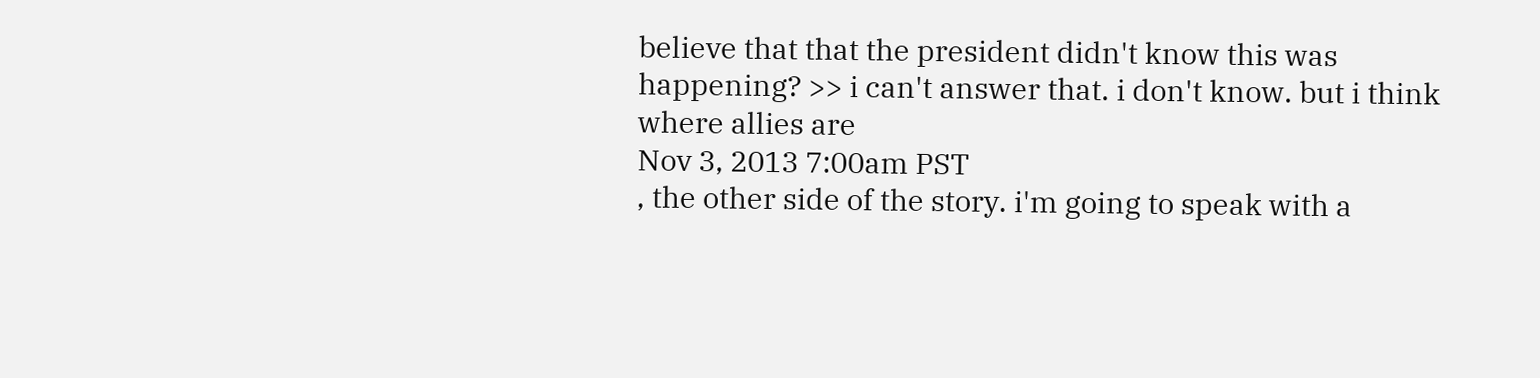believe that that the president didn't know this was happening? >> i can't answer that. i don't know. but i think where allies are
Nov 3, 2013 7:00am PST
, the other side of the story. i'm going to speak with a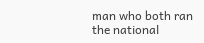man who both ran the national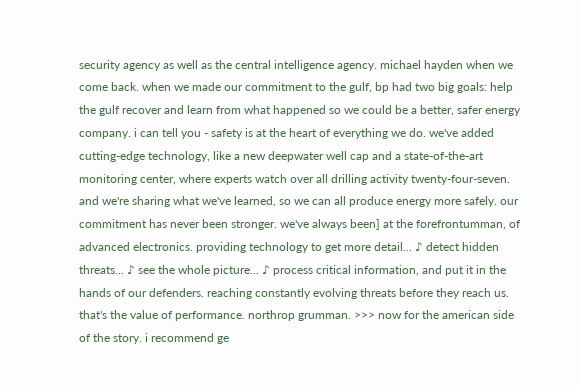security agency as well as the central intelligence agency. michael hayden when we come back. when we made our commitment to the gulf, bp had two big goals: help the gulf recover and learn from what happened so we could be a better, safer energy company. i can tell you - safety is at the heart of everything we do. we've added cutting-edge technology, like a new deepwater well cap and a state-of-the-art monitoring center, where experts watch over all drilling activity twenty-four-seven. and we're sharing what we've learned, so we can all produce energy more safely. our commitment has never been stronger. we've always been] at the forefrontumman, of advanced electronics. providing technology to get more detail... ♪ detect hidden threats... ♪ see the whole picture... ♪ process critical information, and put it in the hands of our defenders. reaching constantly evolving threats before they reach us. that's the value of performance. northrop grumman. >>> now for the american side of the story. i recommend ge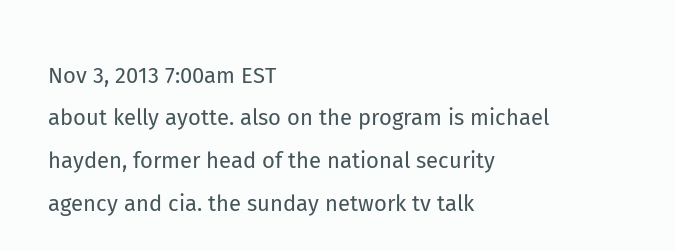Nov 3, 2013 7:00am EST
about kelly ayotte. also on the program is michael hayden, former head of the national security agency and cia. the sunday network tv talk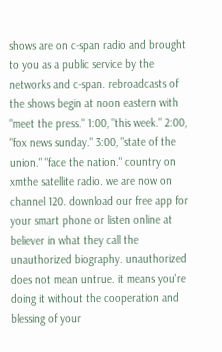shows are on c-span radio and brought to you as a public service by the networks and c-span. rebroadcasts of the shows begin at noon eastern with "meet the press." 1:00, "this week." 2:00, "fox news sunday." 3:00, "state of the union." "face the nation." country on xmthe satellite radio. we are now on channel 120. download our free app for your smart phone or listen online at believer in what they call the unauthorized biography. unauthorized does not mean untrue. it means you're doing it without the cooperation and blessing of your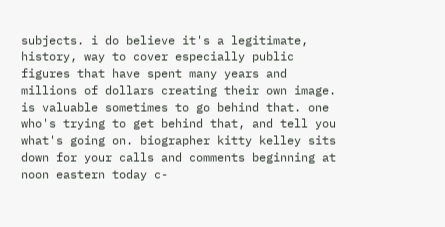subjects. i do believe it's a legitimate, history, way to cover especially public figures that have spent many years and millions of dollars creating their own image. is valuable sometimes to go behind that. one who's trying to get behind that, and tell you what's going on. biographer kitty kelley sits down for your calls and comments beginning at noon eastern today c-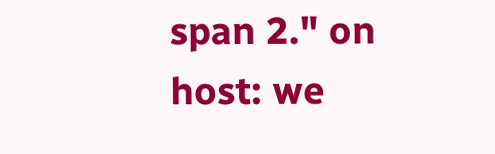span 2." on host: we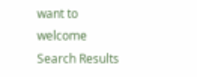want to welcome
Search Results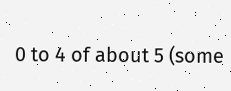0 to 4 of about 5 (some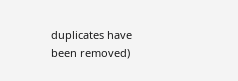duplicates have been removed)